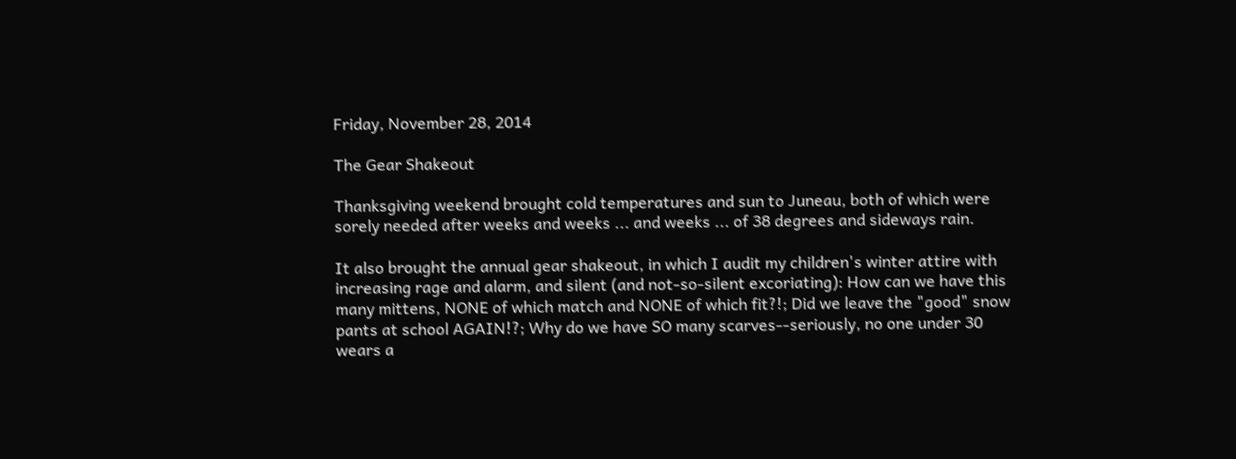Friday, November 28, 2014

The Gear Shakeout

Thanksgiving weekend brought cold temperatures and sun to Juneau, both of which were sorely needed after weeks and weeks ... and weeks ... of 38 degrees and sideways rain.

It also brought the annual gear shakeout, in which I audit my children's winter attire with increasing rage and alarm, and silent (and not-so-silent excoriating): How can we have this many mittens, NONE of which match and NONE of which fit?!; Did we leave the "good" snow pants at school AGAIN!?; Why do we have SO many scarves--seriously, no one under 30 wears a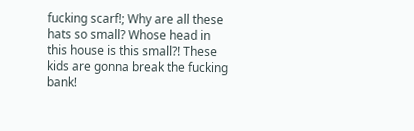fucking scarf!; Why are all these hats so small? Whose head in this house is this small?! These kids are gonna break the fucking bank!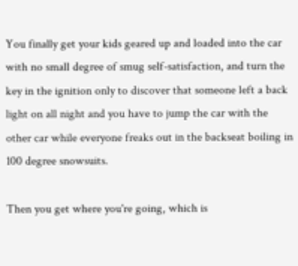You finally get your kids geared up and loaded into the car with no small degree of smug self-satisfaction, and turn the key in the ignition only to discover that someone left a back light on all night and you have to jump the car with the other car while everyone freaks out in the backseat boiling in 100 degree snowsuits.

Then you get where you're going, which is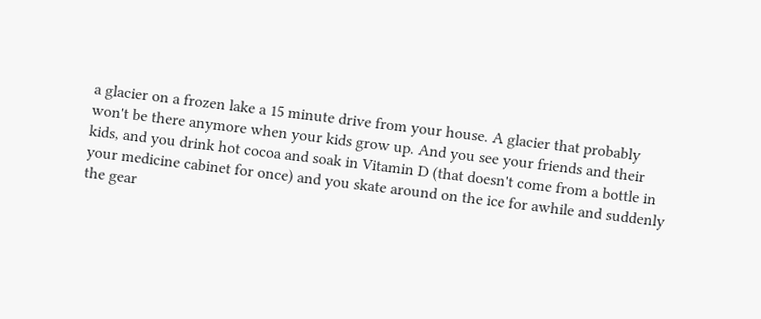a glacier on a frozen lake a 15 minute drive from your house. A glacier that probably won't be there anymore when your kids grow up. And you see your friends and their kids, and you drink hot cocoa and soak in Vitamin D (that doesn't come from a bottle in your medicine cabinet for once) and you skate around on the ice for awhile and suddenly the gear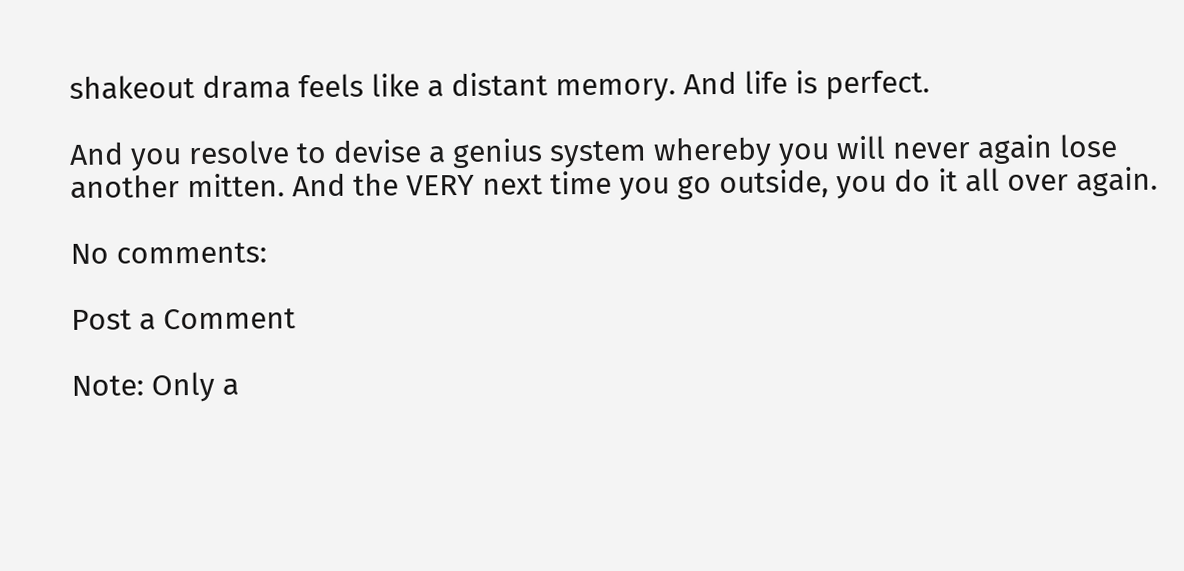shakeout drama feels like a distant memory. And life is perfect.

And you resolve to devise a genius system whereby you will never again lose another mitten. And the VERY next time you go outside, you do it all over again.

No comments:

Post a Comment

Note: Only a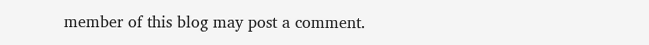member of this blog may post a comment.